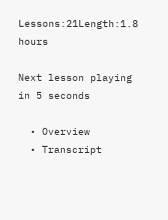Lessons:21Length:1.8 hours

Next lesson playing in 5 seconds

  • Overview
  • Transcript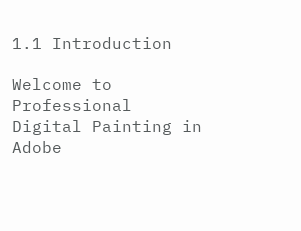1.1 Introduction

Welcome to Professional Digital Painting in Adobe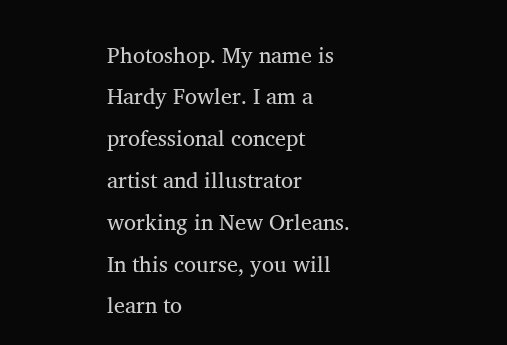Photoshop. My name is Hardy Fowler. I am a professional concept artist and illustrator working in New Orleans. In this course, you will learn to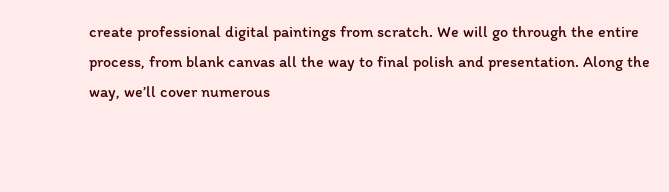create professional digital paintings from scratch. We will go through the entire process, from blank canvas all the way to final polish and presentation. Along the way, we’ll cover numerous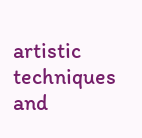artistic techniques and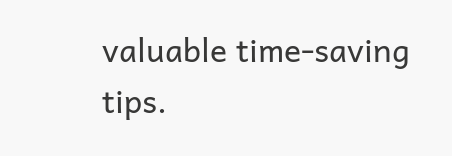valuable time-saving tips.